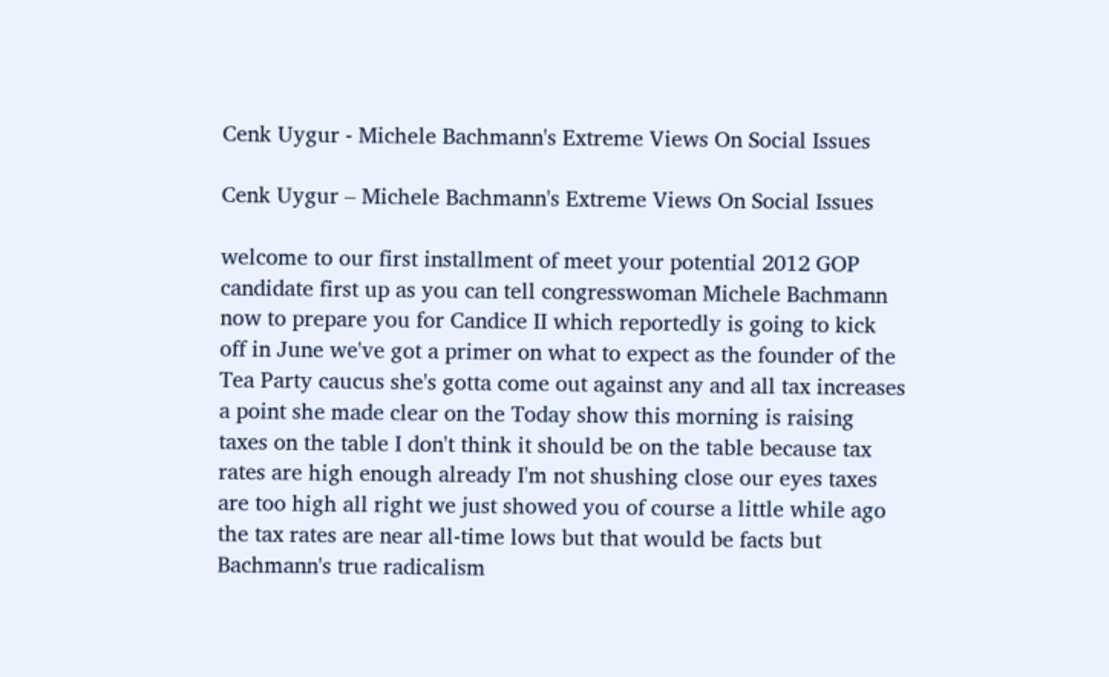Cenk Uygur - Michele Bachmann's Extreme Views On Social Issues

Cenk Uygur – Michele Bachmann's Extreme Views On Social Issues

welcome to our first installment of meet your potential 2012 GOP candidate first up as you can tell congresswoman Michele Bachmann now to prepare you for Candice II which reportedly is going to kick off in June we've got a primer on what to expect as the founder of the Tea Party caucus she's gotta come out against any and all tax increases a point she made clear on the Today show this morning is raising taxes on the table I don't think it should be on the table because tax rates are high enough already I'm not shushing close our eyes taxes are too high all right we just showed you of course a little while ago the tax rates are near all-time lows but that would be facts but Bachmann's true radicalism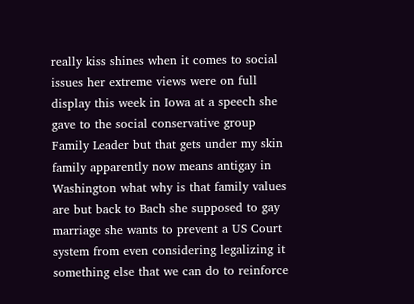really kiss shines when it comes to social issues her extreme views were on full display this week in Iowa at a speech she gave to the social conservative group Family Leader but that gets under my skin family apparently now means antigay in Washington what why is that family values are but back to Bach she supposed to gay marriage she wants to prevent a US Court system from even considering legalizing it something else that we can do to reinforce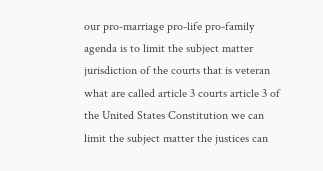our pro-marriage pro-life pro-family agenda is to limit the subject matter jurisdiction of the courts that is veteran what are called article 3 courts article 3 of the United States Constitution we can limit the subject matter the justices can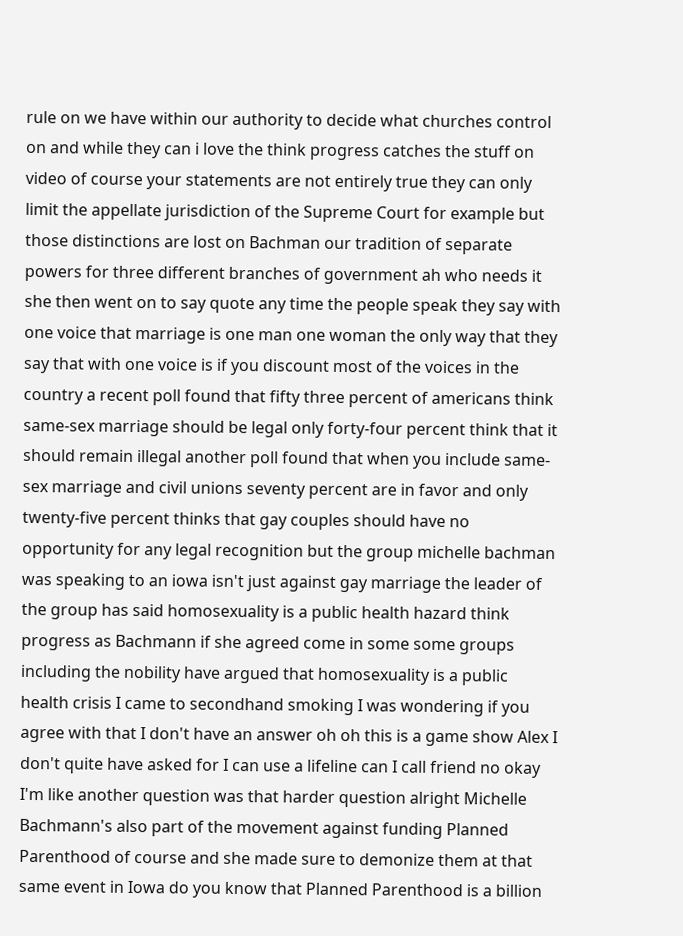rule on we have within our authority to decide what churches control on and while they can i love the think progress catches the stuff on video of course your statements are not entirely true they can only limit the appellate jurisdiction of the Supreme Court for example but those distinctions are lost on Bachman our tradition of separate powers for three different branches of government ah who needs it she then went on to say quote any time the people speak they say with one voice that marriage is one man one woman the only way that they say that with one voice is if you discount most of the voices in the country a recent poll found that fifty three percent of americans think same-sex marriage should be legal only forty-four percent think that it should remain illegal another poll found that when you include same-sex marriage and civil unions seventy percent are in favor and only twenty-five percent thinks that gay couples should have no opportunity for any legal recognition but the group michelle bachman was speaking to an iowa isn't just against gay marriage the leader of the group has said homosexuality is a public health hazard think progress as Bachmann if she agreed come in some some groups including the nobility have argued that homosexuality is a public health crisis I came to secondhand smoking I was wondering if you agree with that I don't have an answer oh oh this is a game show Alex I don't quite have asked for I can use a lifeline can I call friend no okay I'm like another question was that harder question alright Michelle Bachmann's also part of the movement against funding Planned Parenthood of course and she made sure to demonize them at that same event in Iowa do you know that Planned Parenthood is a billion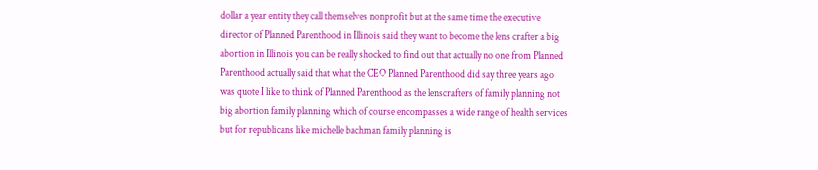dollar a year entity they call themselves nonprofit but at the same time the executive director of Planned Parenthood in Illinois said they want to become the lens crafter a big abortion in Illinois you can be really shocked to find out that actually no one from Planned Parenthood actually said that what the CEO Planned Parenthood did say three years ago was quote I like to think of Planned Parenthood as the lenscrafters of family planning not big abortion family planning which of course encompasses a wide range of health services but for republicans like michelle bachman family planning is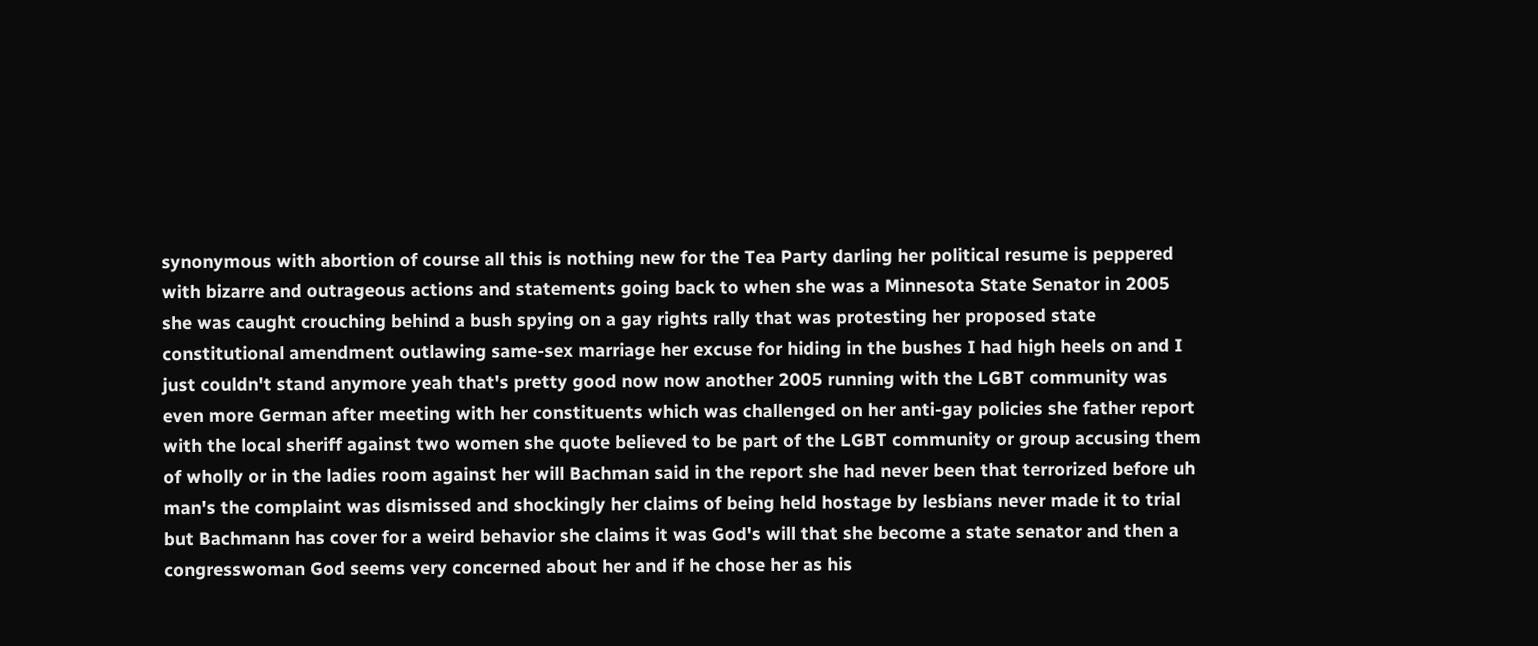synonymous with abortion of course all this is nothing new for the Tea Party darling her political resume is peppered with bizarre and outrageous actions and statements going back to when she was a Minnesota State Senator in 2005 she was caught crouching behind a bush spying on a gay rights rally that was protesting her proposed state constitutional amendment outlawing same-sex marriage her excuse for hiding in the bushes I had high heels on and I just couldn't stand anymore yeah that's pretty good now now another 2005 running with the LGBT community was even more German after meeting with her constituents which was challenged on her anti-gay policies she father report with the local sheriff against two women she quote believed to be part of the LGBT community or group accusing them of wholly or in the ladies room against her will Bachman said in the report she had never been that terrorized before uh man's the complaint was dismissed and shockingly her claims of being held hostage by lesbians never made it to trial but Bachmann has cover for a weird behavior she claims it was God's will that she become a state senator and then a congresswoman God seems very concerned about her and if he chose her as his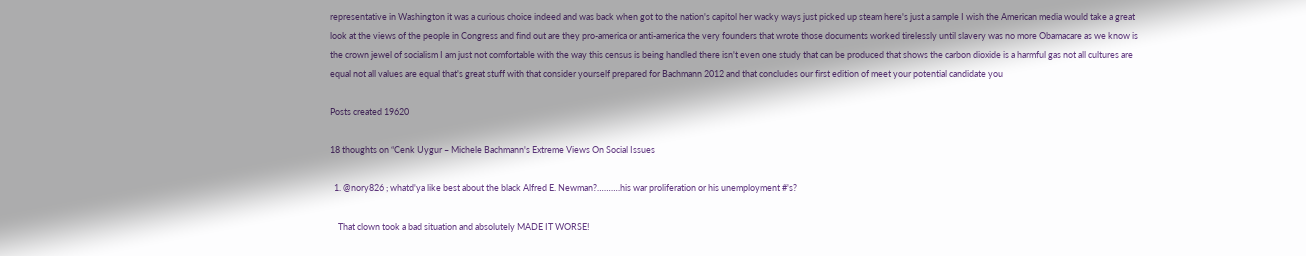representative in Washington it was a curious choice indeed and was back when got to the nation's capitol her wacky ways just picked up steam here's just a sample I wish the American media would take a great look at the views of the people in Congress and find out are they pro-america or anti-america the very founders that wrote those documents worked tirelessly until slavery was no more Obamacare as we know is the crown jewel of socialism I am just not comfortable with the way this census is being handled there isn't even one study that can be produced that shows the carbon dioxide is a harmful gas not all cultures are equal not all values are equal that's great stuff with that consider yourself prepared for Bachmann 2012 and that concludes our first edition of meet your potential candidate you

Posts created 19620

18 thoughts on “Cenk Uygur – Michele Bachmann's Extreme Views On Social Issues

  1. @nory826 ; whatd'ya like best about the black Alfred E. Newman?……….his war proliferation or his unemployment #'s?

    That clown took a bad situation and absolutely MADE IT WORSE!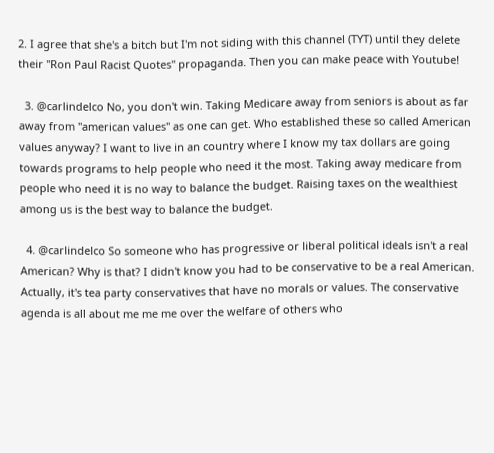2. I agree that she's a bitch but I'm not siding with this channel (TYT) until they delete their "Ron Paul Racist Quotes" propaganda. Then you can make peace with Youtube!

  3. @carlindelco No, you don't win. Taking Medicare away from seniors is about as far away from "american values" as one can get. Who established these so called American values anyway? I want to live in an country where I know my tax dollars are going towards programs to help people who need it the most. Taking away medicare from people who need it is no way to balance the budget. Raising taxes on the wealthiest among us is the best way to balance the budget.

  4. @carlindelco So someone who has progressive or liberal political ideals isn't a real American? Why is that? I didn't know you had to be conservative to be a real American. Actually, it's tea party conservatives that have no morals or values. The conservative agenda is all about me me me over the welfare of others who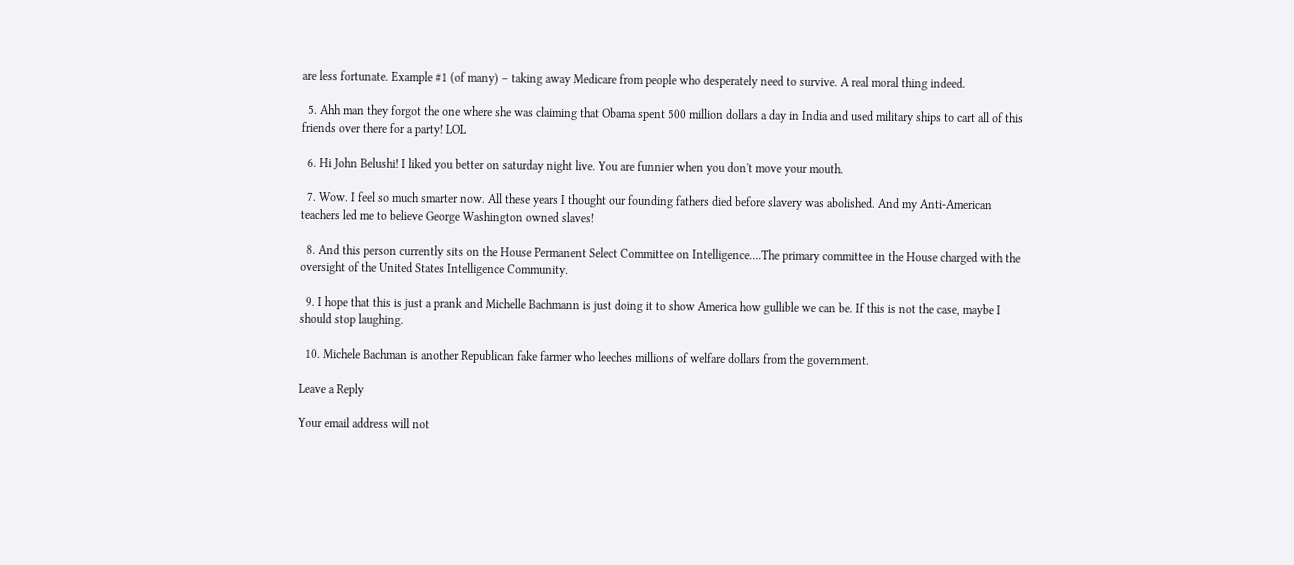are less fortunate. Example #1 (of many) – taking away Medicare from people who desperately need to survive. A real moral thing indeed.

  5. Ahh man they forgot the one where she was claiming that Obama spent 500 million dollars a day in India and used military ships to cart all of this friends over there for a party! LOL

  6. Hi John Belushi! I liked you better on saturday night live. You are funnier when you don't move your mouth.

  7. Wow. I feel so much smarter now. All these years I thought our founding fathers died before slavery was abolished. And my Anti-American teachers led me to believe George Washington owned slaves!

  8. And this person currently sits on the House Permanent Select Committee on Intelligence….The primary committee in the House charged with the oversight of the United States Intelligence Community.

  9. I hope that this is just a prank and Michelle Bachmann is just doing it to show America how gullible we can be. If this is not the case, maybe I should stop laughing.

  10. Michele Bachman is another Republican fake farmer who leeches millions of welfare dollars from the government.

Leave a Reply

Your email address will not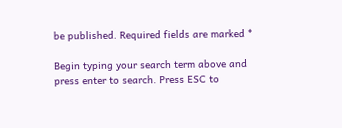be published. Required fields are marked *

Begin typing your search term above and press enter to search. Press ESC to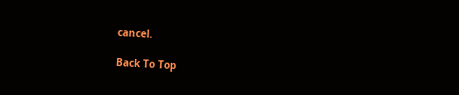cancel.

Back To Top